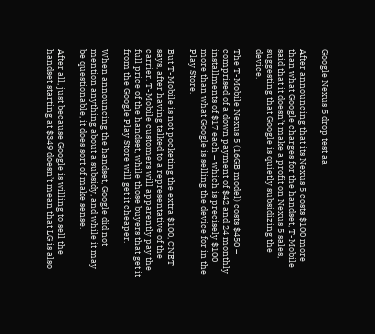Google Nexus 5 drop test aa

After announcing that its Nexus 5 costs $100 more than what Google charges for the handset, T-Mobile said that it doesn’t make a profit on Nexus 5 sales, suggesting that Google is quietly subsidizing the device.

The T-Mobile Nexus 5 (16GB model) costs $450 – comprised of a down payment of $42 and 24 monthly installments of $17 each – which is precisely $100 more than what Google is selling the device for in the Play Store.

But T-Mobile is not pocketing the extra $100, CNET says, after having talked to a representative of the carrier. T-Mobile customers will apparently pay the full price of the handset, while those buyers that get it from the Google Play Store will get it cheaper.

When announcing the handset, Google did not mention anything about a subsidy, and while it may be questionable, it does sort of make sense.

After all, just because Google is willing to sell the handset starting at $349 doesn’t mean that LG is also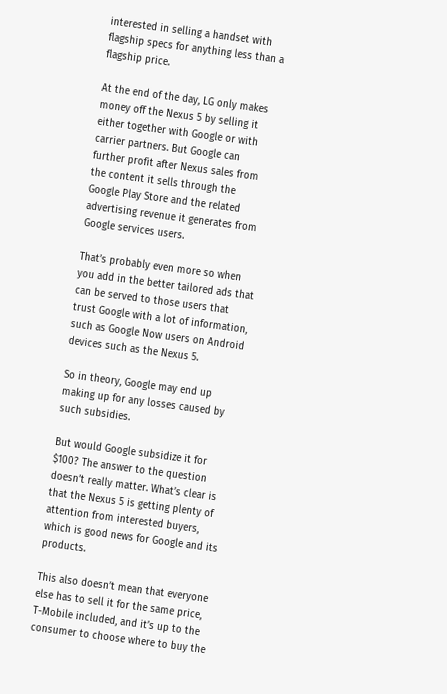interested in selling a handset with flagship specs for anything less than a flagship price.

At the end of the day, LG only makes money off the Nexus 5 by selling it either together with Google or with carrier partners. But Google can further profit after Nexus sales from the content it sells through the Google Play Store and the related advertising revenue it generates from Google services users.

That’s probably even more so when you add in the better tailored ads that can be served to those users that trust Google with a lot of information, such as Google Now users on Android devices such as the Nexus 5.

So in theory, Google may end up making up for any losses caused by such subsidies.

But would Google subsidize it for $100? The answer to the question doesn’t really matter. What’s clear is that the Nexus 5 is getting plenty of attention from interested buyers, which is good news for Google and its products.

This also doesn’t mean that everyone else has to sell it for the same price, T-Mobile included, and it’s up to the consumer to choose where to buy the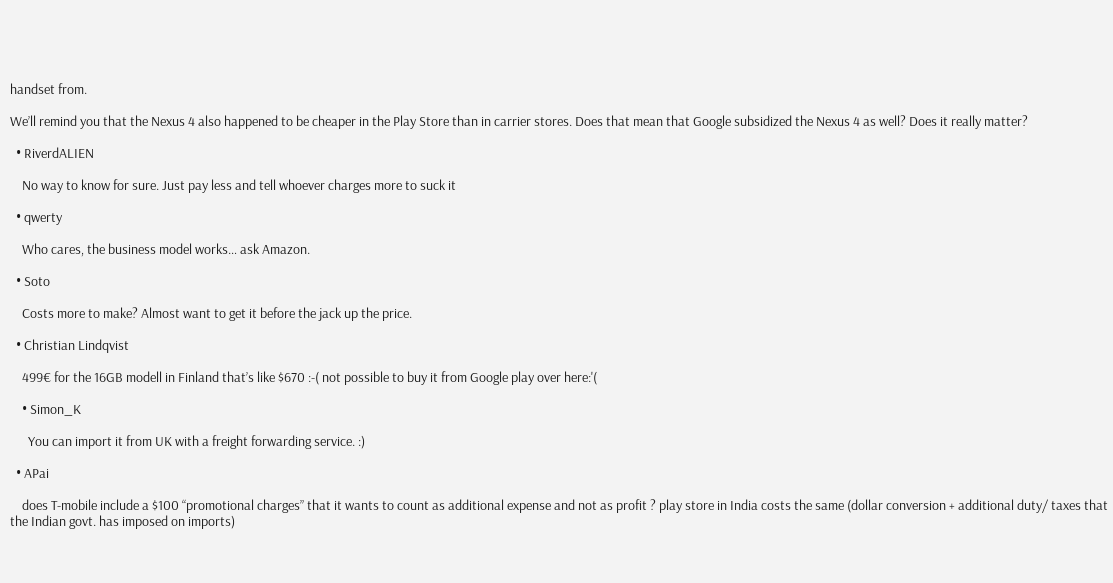handset from.

We’ll remind you that the Nexus 4 also happened to be cheaper in the Play Store than in carrier stores. Does that mean that Google subsidized the Nexus 4 as well? Does it really matter?

  • RiverdALIEN

    No way to know for sure. Just pay less and tell whoever charges more to suck it

  • qwerty

    Who cares, the business model works… ask Amazon.

  • Soto

    Costs more to make? Almost want to get it before the jack up the price.

  • Christian Lindqvist

    499€ for the 16GB modell in Finland that’s like $670 :-( not possible to buy it from Google play over here:'(

    • Simon_K

      You can import it from UK with a freight forwarding service. :)

  • APai

    does T-mobile include a $100 “promotional charges” that it wants to count as additional expense and not as profit ? play store in India costs the same (dollar conversion + additional duty/ taxes that the Indian govt. has imposed on imports)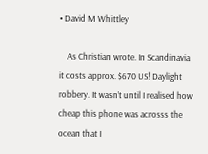• David M Whittley

    As Christian wrote. In Scandinavia it costs approx. $670 US! Daylight robbery. It wasn’t until I realised how cheap this phone was acrosss the ocean that I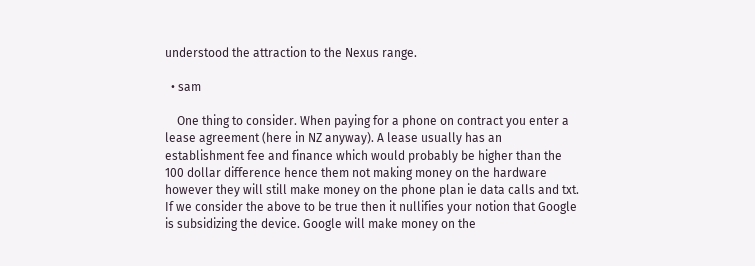understood the attraction to the Nexus range.

  • sam

    One thing to consider. When paying for a phone on contract you enter a lease agreement (here in NZ anyway). A lease usually has an establishment fee and finance which would probably be higher than the 100 dollar difference hence them not making money on the hardware however they will still make money on the phone plan ie data calls and txt. If we consider the above to be true then it nullifies your notion that Google is subsidizing the device. Google will make money on the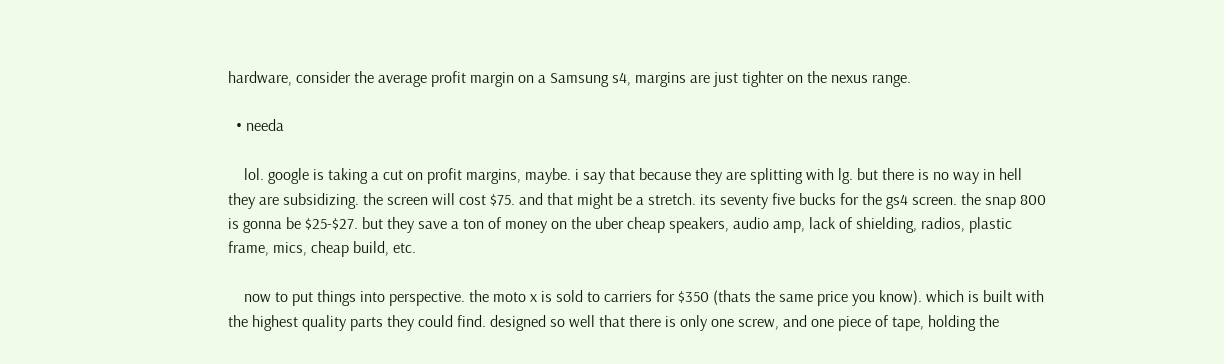hardware, consider the average profit margin on a Samsung s4, margins are just tighter on the nexus range.

  • needa

    lol. google is taking a cut on profit margins, maybe. i say that because they are splitting with lg. but there is no way in hell they are subsidizing. the screen will cost $75. and that might be a stretch. its seventy five bucks for the gs4 screen. the snap 800 is gonna be $25-$27. but they save a ton of money on the uber cheap speakers, audio amp, lack of shielding, radios, plastic frame, mics, cheap build, etc.

    now to put things into perspective. the moto x is sold to carriers for $350 (thats the same price you know). which is built with the highest quality parts they could find. designed so well that there is only one screw, and one piece of tape, holding the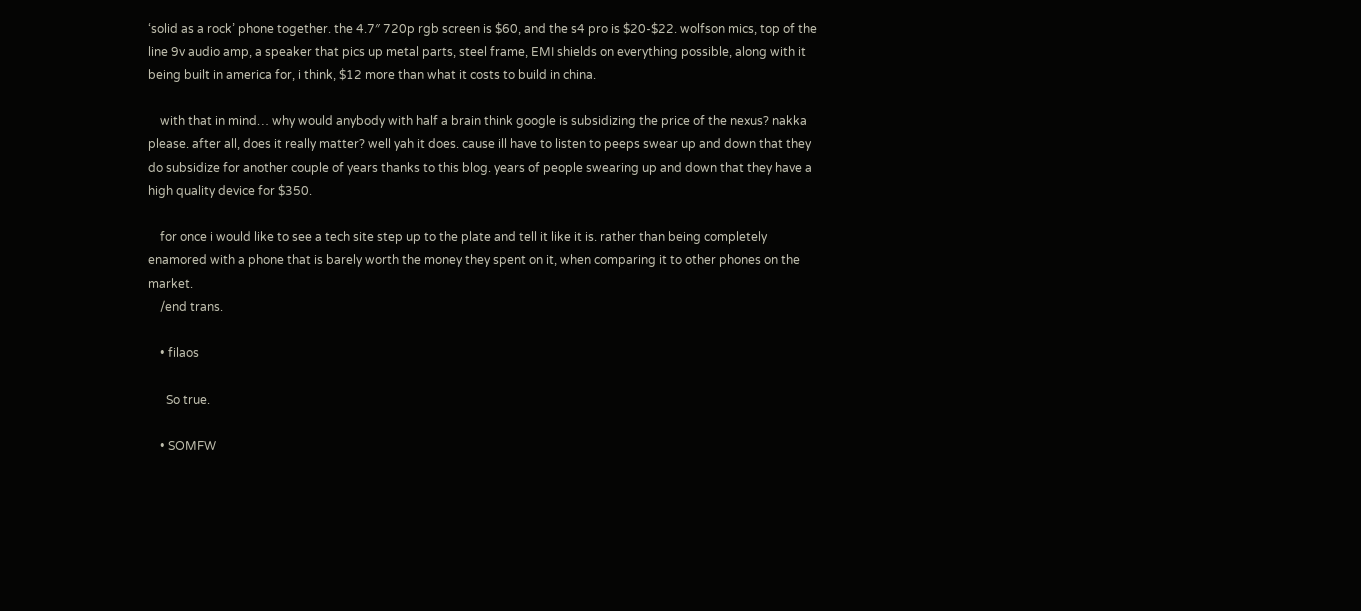‘solid as a rock’ phone together. the 4.7″ 720p rgb screen is $60, and the s4 pro is $20-$22. wolfson mics, top of the line 9v audio amp, a speaker that pics up metal parts, steel frame, EMI shields on everything possible, along with it being built in america for, i think, $12 more than what it costs to build in china.

    with that in mind… why would anybody with half a brain think google is subsidizing the price of the nexus? nakka please. after all, does it really matter? well yah it does. cause ill have to listen to peeps swear up and down that they do subsidize for another couple of years thanks to this blog. years of people swearing up and down that they have a high quality device for $350.

    for once i would like to see a tech site step up to the plate and tell it like it is. rather than being completely enamored with a phone that is barely worth the money they spent on it, when comparing it to other phones on the market.
    /end trans.

    • filaos

      So true.

    • SOMFW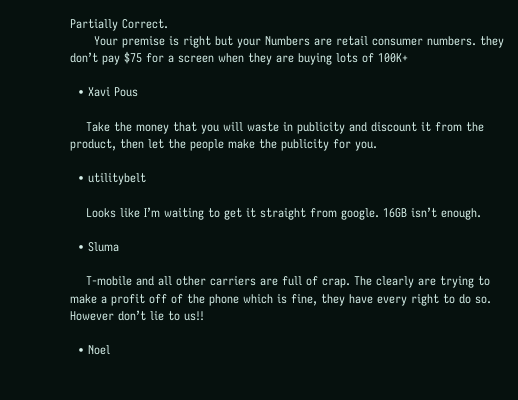Partially Correct.
      Your premise is right but your Numbers are retail consumer numbers. they don’t pay $75 for a screen when they are buying lots of 100K+

  • Xavi Pous

    Take the money that you will waste in publicity and discount it from the product, then let the people make the publicity for you.

  • utilitybelt

    Looks like I’m waiting to get it straight from google. 16GB isn’t enough.

  • Sluma

    T-mobile and all other carriers are full of crap. The clearly are trying to make a profit off of the phone which is fine, they have every right to do so. However don’t lie to us!!

  • Noel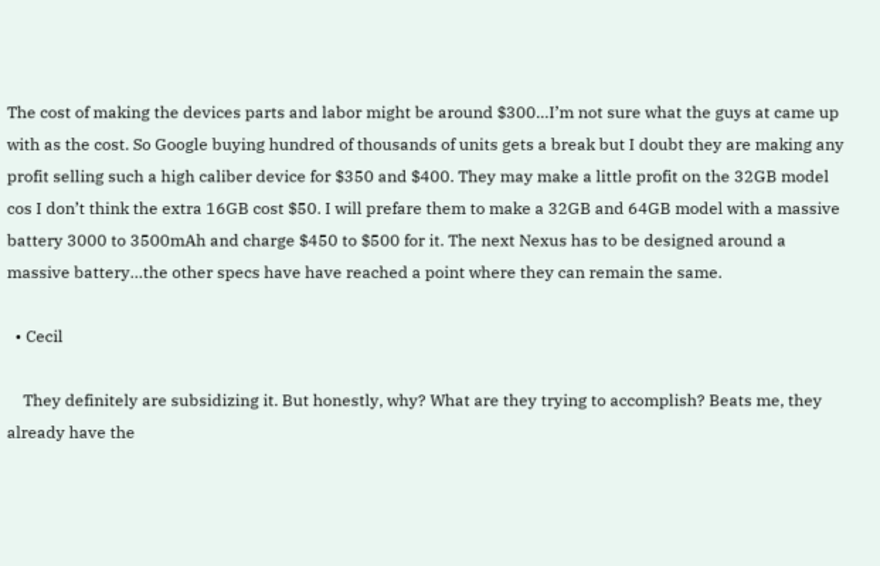The cost of making the devices parts and labor might be around $300…I’m not sure what the guys at came up with as the cost. So Google buying hundred of thousands of units gets a break but I doubt they are making any profit selling such a high caliber device for $350 and $400. They may make a little profit on the 32GB model cos I don’t think the extra 16GB cost $50. I will prefare them to make a 32GB and 64GB model with a massive battery 3000 to 3500mAh and charge $450 to $500 for it. The next Nexus has to be designed around a massive battery…the other specs have have reached a point where they can remain the same.

  • Cecil

    They definitely are subsidizing it. But honestly, why? What are they trying to accomplish? Beats me, they already have the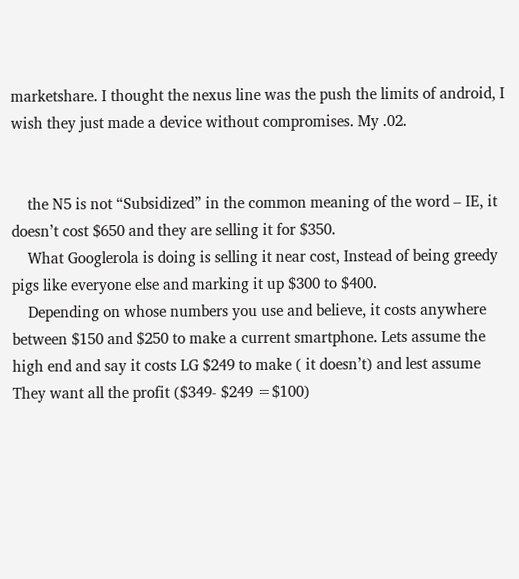marketshare. I thought the nexus line was the push the limits of android, I wish they just made a device without compromises. My .02.


    the N5 is not “Subsidized” in the common meaning of the word – IE, it doesn’t cost $650 and they are selling it for $350.
    What Googlerola is doing is selling it near cost, Instead of being greedy pigs like everyone else and marking it up $300 to $400.
    Depending on whose numbers you use and believe, it costs anywhere between $150 and $250 to make a current smartphone. Lets assume the high end and say it costs LG $249 to make ( it doesn’t) and lest assume They want all the profit ($349- $249 =$100)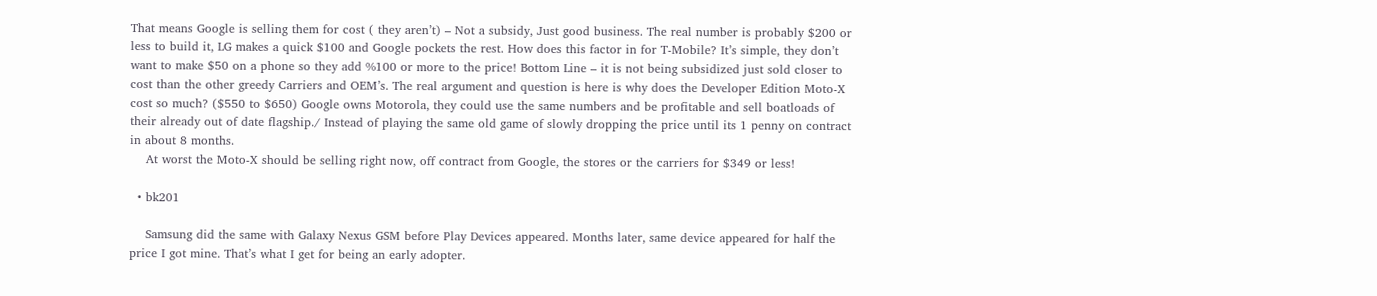That means Google is selling them for cost ( they aren’t) – Not a subsidy, Just good business. The real number is probably $200 or less to build it, LG makes a quick $100 and Google pockets the rest. How does this factor in for T-Mobile? It’s simple, they don’t want to make $50 on a phone so they add %100 or more to the price! Bottom Line – it is not being subsidized just sold closer to cost than the other greedy Carriers and OEM’s. The real argument and question is here is why does the Developer Edition Moto-X cost so much? ($550 to $650) Google owns Motorola, they could use the same numbers and be profitable and sell boatloads of their already out of date flagship./ Instead of playing the same old game of slowly dropping the price until its 1 penny on contract in about 8 months.
    At worst the Moto-X should be selling right now, off contract from Google, the stores or the carriers for $349 or less!

  • bk201

    Samsung did the same with Galaxy Nexus GSM before Play Devices appeared. Months later, same device appeared for half the price I got mine. That’s what I get for being an early adopter.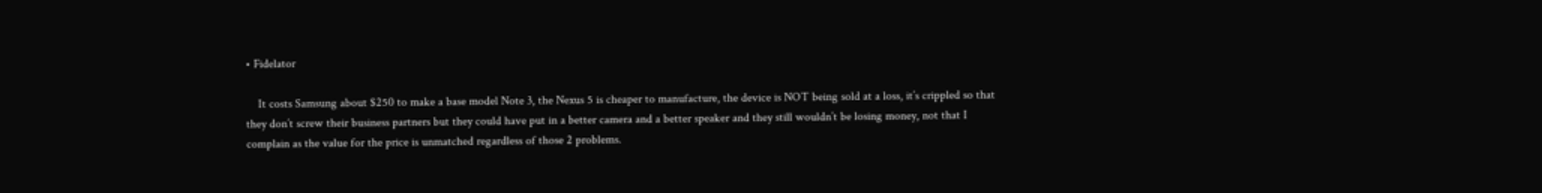• Fidelator

    It costs Samsung about $250 to make a base model Note 3, the Nexus 5 is cheaper to manufacture, the device is NOT being sold at a loss, it’s crippled so that they don’t screw their business partners but they could have put in a better camera and a better speaker and they still wouldn’t be losing money, not that I complain as the value for the price is unmatched regardless of those 2 problems.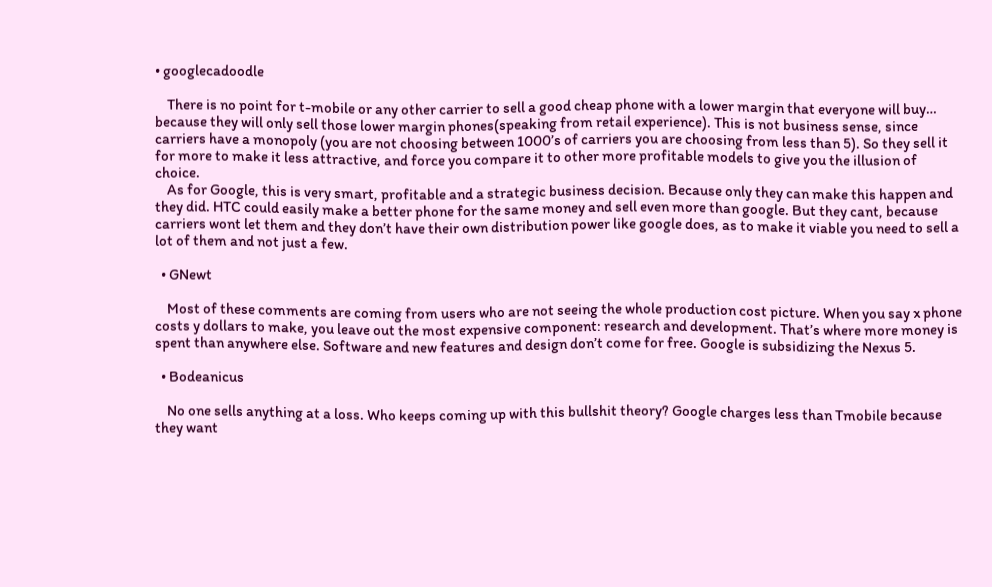• googlecadoodle

    There is no point for t-mobile or any other carrier to sell a good cheap phone with a lower margin that everyone will buy… because they will only sell those lower margin phones(speaking from retail experience). This is not business sense, since carriers have a monopoly (you are not choosing between 1000’s of carriers you are choosing from less than 5). So they sell it for more to make it less attractive, and force you compare it to other more profitable models to give you the illusion of choice.
    As for Google, this is very smart, profitable and a strategic business decision. Because only they can make this happen and they did. HTC could easily make a better phone for the same money and sell even more than google. But they cant, because carriers wont let them and they don’t have their own distribution power like google does, as to make it viable you need to sell a lot of them and not just a few.

  • GNewt

    Most of these comments are coming from users who are not seeing the whole production cost picture. When you say x phone costs y dollars to make, you leave out the most expensive component: research and development. That’s where more money is spent than anywhere else. Software and new features and design don’t come for free. Google is subsidizing the Nexus 5.

  • Bodeanicus

    No one sells anything at a loss. Who keeps coming up with this bullshit theory? Google charges less than Tmobile because they want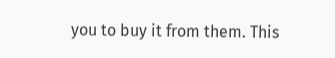you to buy it from them. This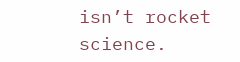isn’t rocket science.